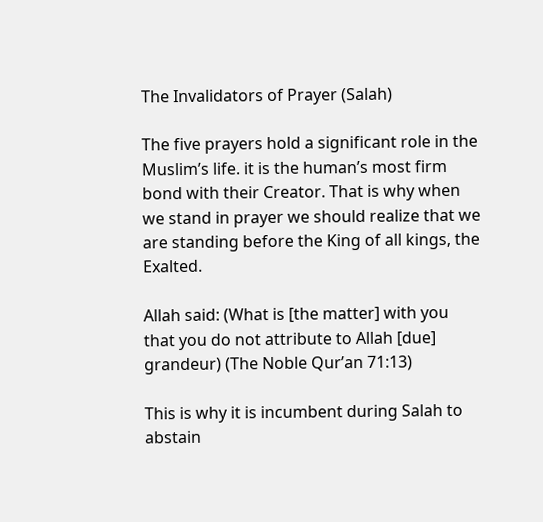The Invalidators of Prayer (Salah)

The five prayers hold a significant role in the Muslim’s life. it is the human’s most firm bond with their Creator. That is why when we stand in prayer we should realize that we are standing before the King of all kings, the Exalted.

Allah said: (What is [the matter] with you that you do not attribute to Allah [due] grandeur) (The Noble Qur’an 71:13)

This is why it is incumbent during Salah to abstain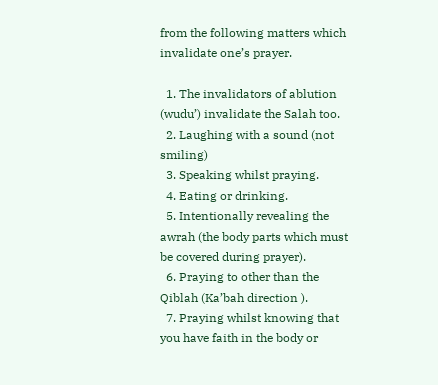from the following matters which invalidate one’s prayer.

  1. The invalidators of ablution (wudu’) invalidate the Salah too.
  2. Laughing with a sound (not smiling)
  3. Speaking whilst praying.
  4. Eating or drinking.
  5. Intentionally revealing the awrah (the body parts which must be covered during prayer).
  6. Praying to other than the Qiblah (Ka’bah direction ).
  7. Praying whilst knowing that you have faith in the body or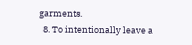garments.
  8. To intentionally leave a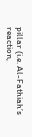pillar (i.e. Al-Fathiah’s reaction,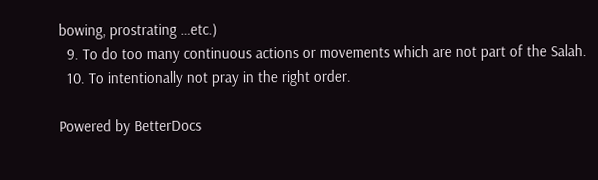bowing, prostrating …etc.)
  9. To do too many continuous actions or movements which are not part of the Salah.
  10. To intentionally not pray in the right order.

Powered by BetterDocs